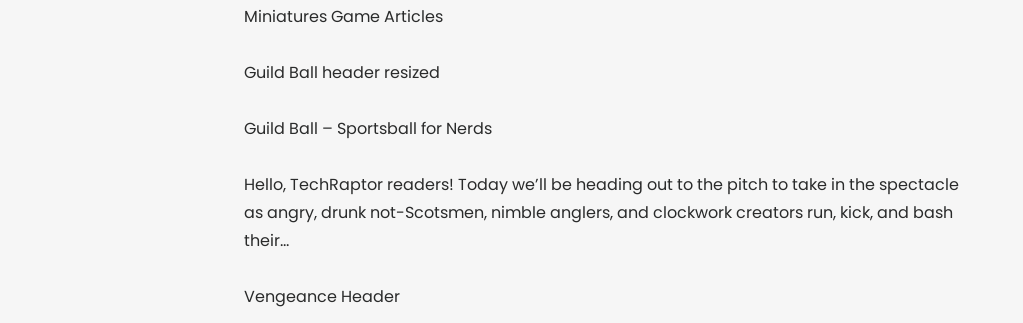Miniatures Game Articles

Guild Ball header resized

Guild Ball – Sportsball for Nerds

Hello, TechRaptor readers! Today we’ll be heading out to the pitch to take in the spectacle as angry, drunk not-Scotsmen, nimble anglers, and clockwork creators run, kick, and bash their…

Vengeance Header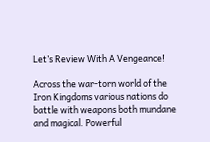Let’s Review With A Vengeance!

Across the war-torn world of the Iron Kingdoms various nations do battle with weapons both mundane and magical. Powerful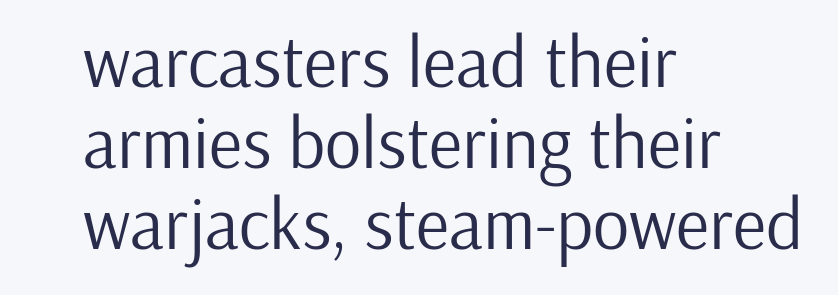warcasters lead their armies bolstering their warjacks, steam-powered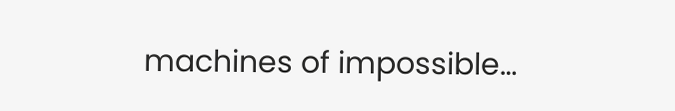machines of impossible…